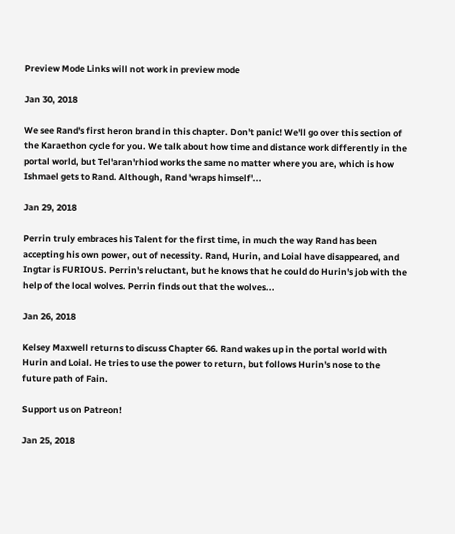Preview Mode Links will not work in preview mode

Jan 30, 2018

We see Rand's first heron brand in this chapter. Don't panic! We'll go over this section of the Karaethon cycle for you. We talk about how time and distance work differently in the portal world, but Tel'aran'rhiod works the same no matter where you are, which is how Ishmael gets to Rand. Although, Rand 'wraps himself'...

Jan 29, 2018

Perrin truly embraces his Talent for the first time, in much the way Rand has been accepting his own power, out of necessity. Rand, Hurin, and Loial have disappeared, and Ingtar is FURIOUS. Perrin's reluctant, but he knows that he could do Hurin's job with the help of the local wolves. Perrin finds out that the wolves...

Jan 26, 2018

Kelsey Maxwell returns to discuss Chapter 66. Rand wakes up in the portal world with Hurin and Loial. He tries to use the power to return, but follows Hurin's nose to the future path of Fain.

Support us on Patreon!

Jan 25, 2018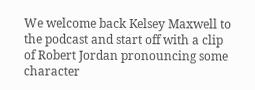We welcome back Kelsey Maxwell to the podcast and start off with a clip of Robert Jordan pronouncing some character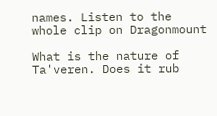names. Listen to the whole clip on Dragonmount

What is the nature of Ta'veren. Does it rub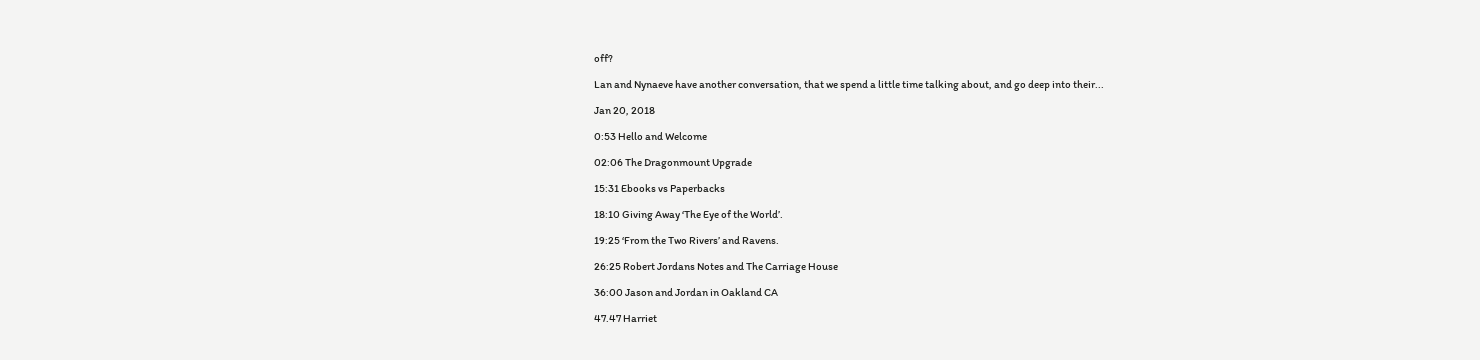off?

Lan and Nynaeve have another conversation, that we spend a little time talking about, and go deep into their...

Jan 20, 2018

0:53 Hello and Welcome

02:06 The Dragonmount Upgrade

15:31 Ebooks vs Paperbacks

18:10 Giving Away ‘The Eye of the World’.

19:25 ‘From the Two Rivers’ and Ravens.

26:25 Robert Jordans Notes and The Carriage House

36:00 Jason and Jordan in Oakland CA

47.47 Harriet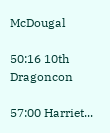McDougal

50:16 10th Dragoncon

57:00 Harriet...